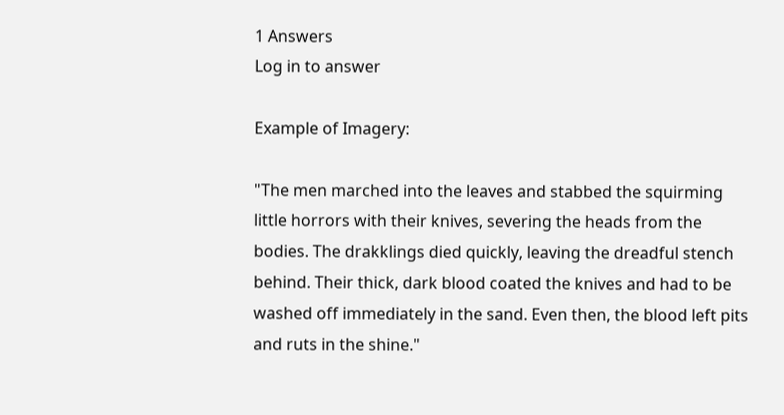1 Answers
Log in to answer

Example of Imagery:

"The men marched into the leaves and stabbed the squirming little horrors with their knives, severing the heads from the bodies. The drakklings died quickly, leaving the dreadful stench behind. Their thick, dark blood coated the knives and had to be washed off immediately in the sand. Even then, the blood left pits and ruts in the shine."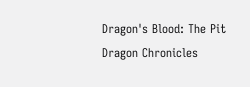Dragon's Blood: The Pit Dragon Chronicles